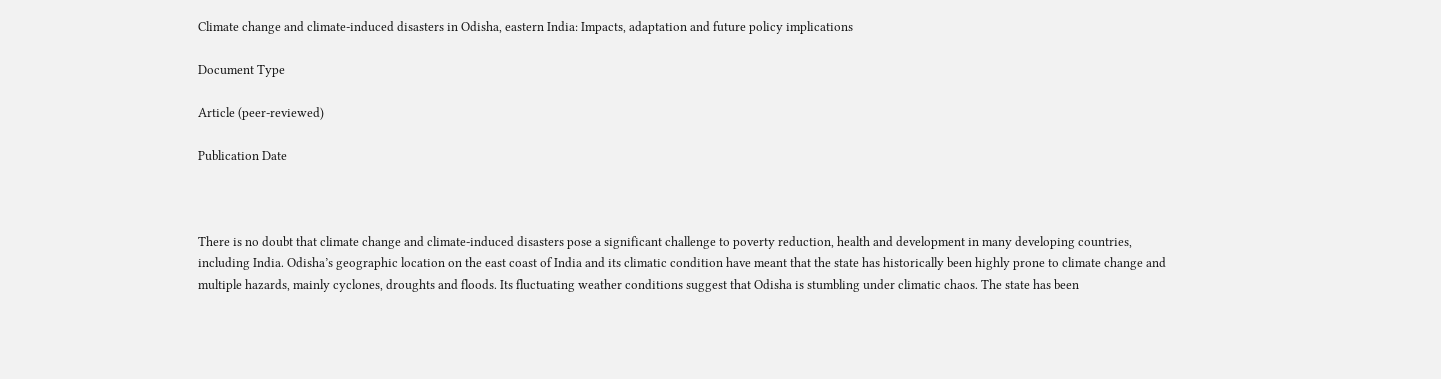Climate change and climate-induced disasters in Odisha, eastern India: Impacts, adaptation and future policy implications

Document Type

Article (peer-reviewed)

Publication Date



There is no doubt that climate change and climate-induced disasters pose a significant challenge to poverty reduction, health and development in many developing countries, including India. Odisha’s geographic location on the east coast of India and its climatic condition have meant that the state has historically been highly prone to climate change and multiple hazards, mainly cyclones, droughts and floods. Its fluctuating weather conditions suggest that Odisha is stumbling under climatic chaos. The state has been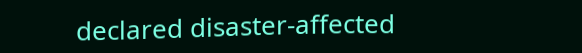declared disaster-affected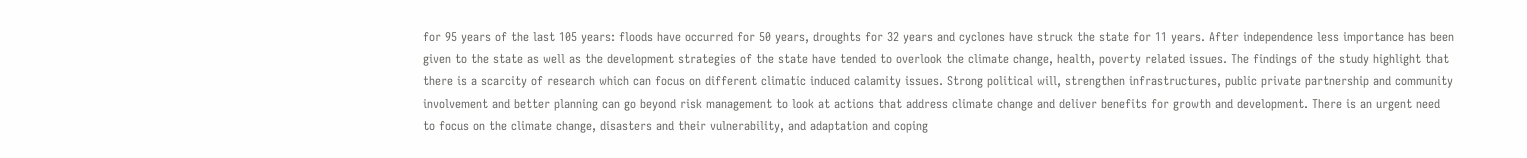for 95 years of the last 105 years: floods have occurred for 50 years, droughts for 32 years and cyclones have struck the state for 11 years. After independence less importance has been given to the state as well as the development strategies of the state have tended to overlook the climate change, health, poverty related issues. The findings of the study highlight that there is a scarcity of research which can focus on different climatic induced calamity issues. Strong political will, strengthen infrastructures, public private partnership and community involvement and better planning can go beyond risk management to look at actions that address climate change and deliver benefits for growth and development. There is an urgent need to focus on the climate change, disasters and their vulnerability, and adaptation and coping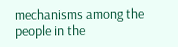mechanisms among the people in the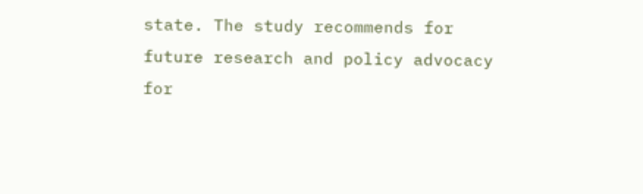state. The study recommends for future research and policy advocacy for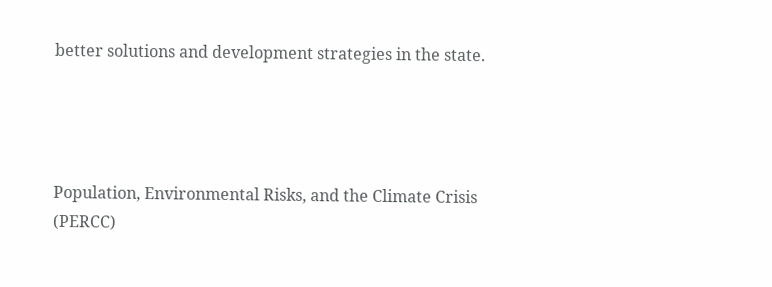better solutions and development strategies in the state.




Population, Environmental Risks, and the Climate Crisis (PERCC)